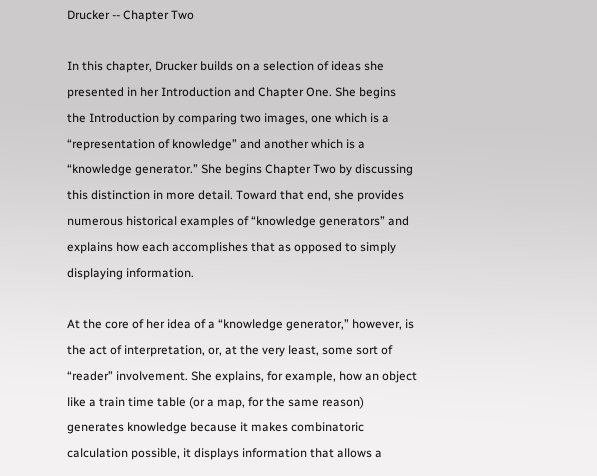Drucker -- Chapter Two

In this chapter, Drucker builds on a selection of ideas she presented in her Introduction and Chapter One. She begins the Introduction by comparing two images, one which is a “representation of knowledge” and another which is a “knowledge generator.” She begins Chapter Two by discussing this distinction in more detail. Toward that end, she provides numerous historical examples of “knowledge generators” and explains how each accomplishes that as opposed to simply displaying information.

At the core of her idea of a “knowledge generator,” however, is the act of interpretation, or, at the very least, some sort of “reader” involvement. She explains, for example, how an object like a train time table (or a map, for the same reason) generates knowledge because it makes combinatoric calculation possible, it displays information that allows a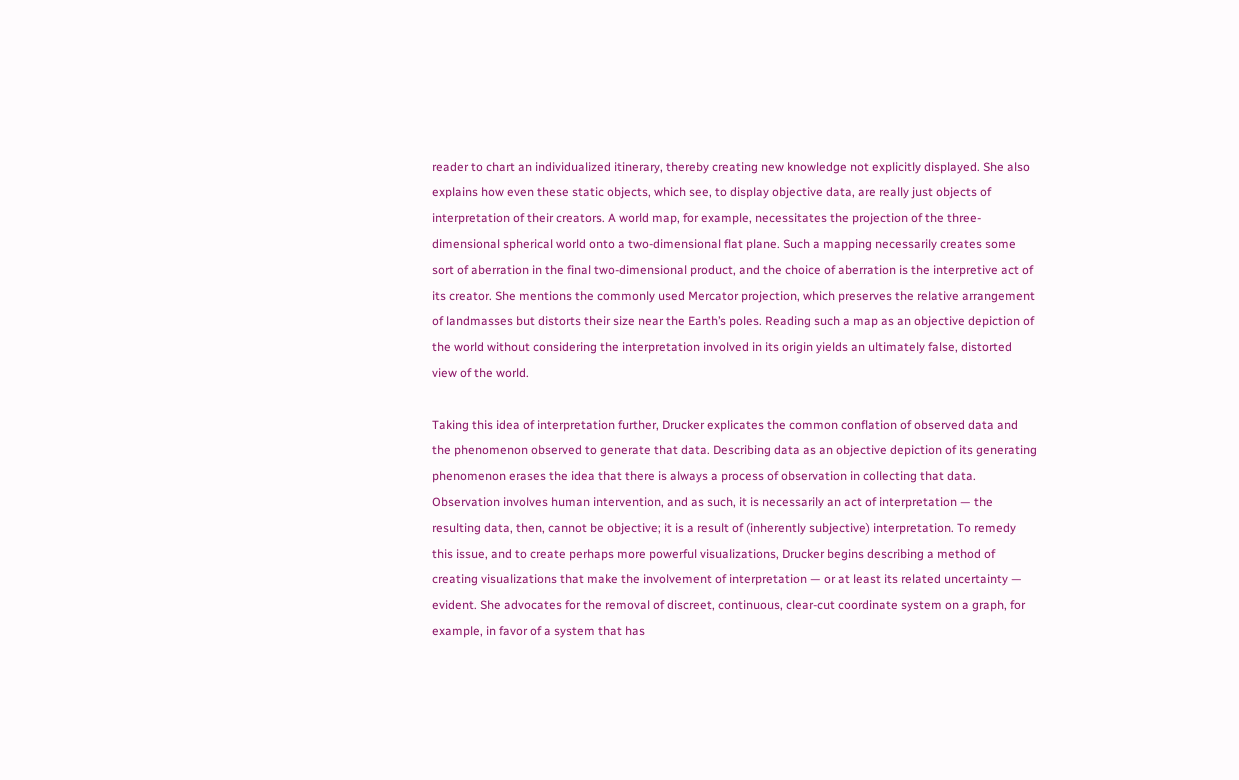reader to chart an individualized itinerary, thereby creating new knowledge not explicitly displayed. She also explains how even these static objects, which see, to display objective data, are really just objects of interpretation of their creators. A world map, for example, necessitates the projection of the three-dimensional spherical world onto a two-dimensional flat plane. Such a mapping necessarily creates some sort of aberration in the final two-dimensional product, and the choice of aberration is the interpretive act of its creator. She mentions the commonly used Mercator projection, which preserves the relative arrangement of landmasses but distorts their size near the Earth’s poles. Reading such a map as an objective depiction of the world without considering the interpretation involved in its origin yields an ultimately false, distorted view of the world.

Taking this idea of interpretation further, Drucker explicates the common conflation of observed data and the phenomenon observed to generate that data. Describing data as an objective depiction of its generating phenomenon erases the idea that there is always a process of observation in collecting that data. Observation involves human intervention, and as such, it is necessarily an act of interpretation — the resulting data, then, cannot be objective; it is a result of (inherently subjective) interpretation. To remedy this issue, and to create perhaps more powerful visualizations, Drucker begins describing a method of creating visualizations that make the involvement of interpretation — or at least its related uncertainty — evident. She advocates for the removal of discreet, continuous, clear-cut coordinate system on a graph, for example, in favor of a system that has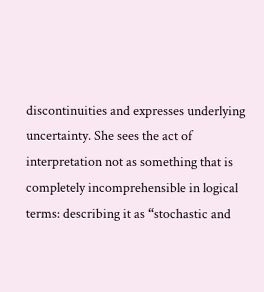discontinuities and expresses underlying uncertainty. She sees the act of interpretation not as something that is completely incomprehensible in logical terms: describing it as “stochastic and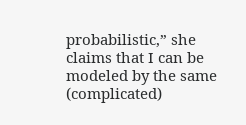probabilistic,” she claims that I can be modeled by the same (complicated)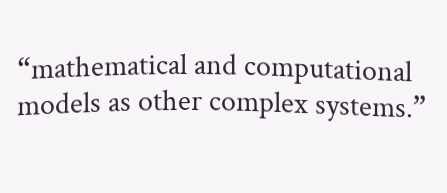“mathematical and computational models as other complex systems.”